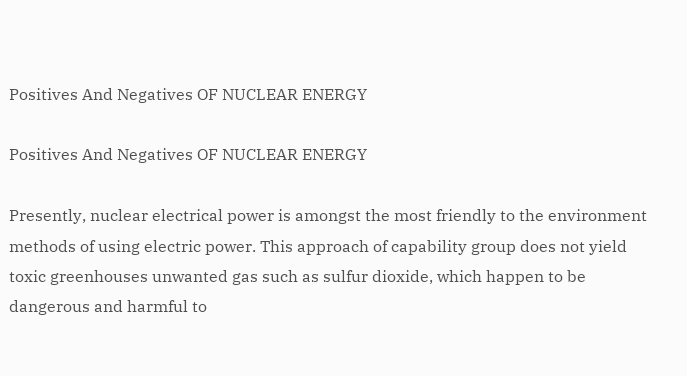Positives And Negatives OF NUCLEAR ENERGY

Positives And Negatives OF NUCLEAR ENERGY

Presently, nuclear electrical power is amongst the most friendly to the environment methods of using electric power. This approach of capability group does not yield toxic greenhouses unwanted gas such as sulfur dioxide, which happen to be dangerous and harmful to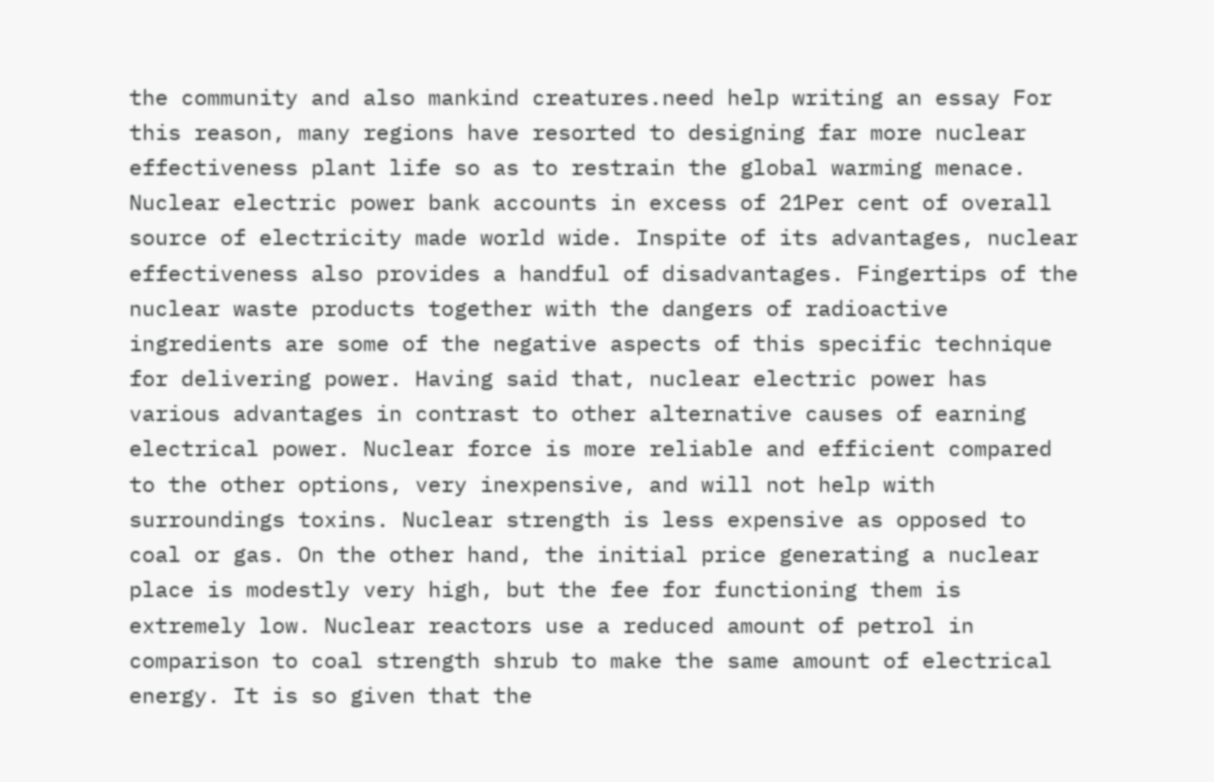the community and also mankind creatures.need help writing an essay For this reason, many regions have resorted to designing far more nuclear effectiveness plant life so as to restrain the global warming menace. Nuclear electric power bank accounts in excess of 21Per cent of overall source of electricity made world wide. Inspite of its advantages, nuclear effectiveness also provides a handful of disadvantages. Fingertips of the nuclear waste products together with the dangers of radioactive ingredients are some of the negative aspects of this specific technique for delivering power. Having said that, nuclear electric power has various advantages in contrast to other alternative causes of earning electrical power. Nuclear force is more reliable and efficient compared to the other options, very inexpensive, and will not help with surroundings toxins. Nuclear strength is less expensive as opposed to coal or gas. On the other hand, the initial price generating a nuclear place is modestly very high, but the fee for functioning them is extremely low. Nuclear reactors use a reduced amount of petrol in comparison to coal strength shrub to make the same amount of electrical energy. It is so given that the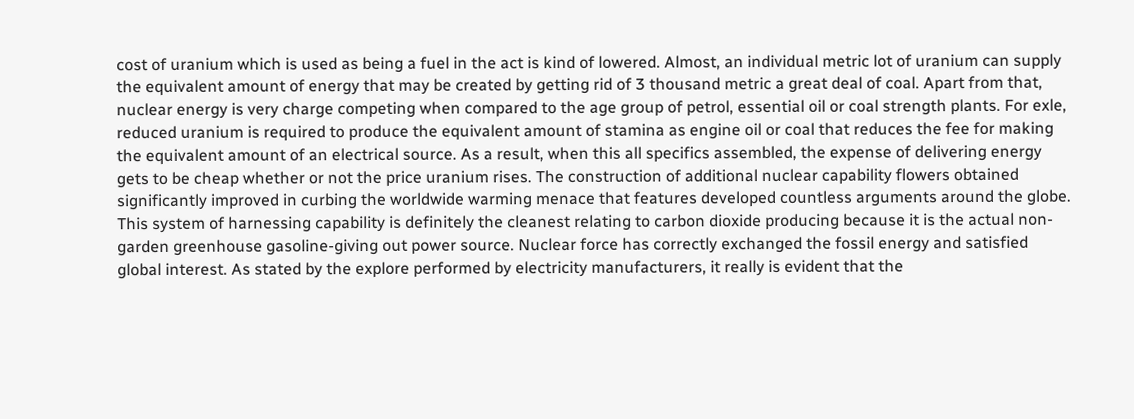cost of uranium which is used as being a fuel in the act is kind of lowered. Almost, an individual metric lot of uranium can supply the equivalent amount of energy that may be created by getting rid of 3 thousand metric a great deal of coal. Apart from that, nuclear energy is very charge competing when compared to the age group of petrol, essential oil or coal strength plants. For exle, reduced uranium is required to produce the equivalent amount of stamina as engine oil or coal that reduces the fee for making the equivalent amount of an electrical source. As a result, when this all specifics assembled, the expense of delivering energy gets to be cheap whether or not the price uranium rises. The construction of additional nuclear capability flowers obtained significantly improved in curbing the worldwide warming menace that features developed countless arguments around the globe. This system of harnessing capability is definitely the cleanest relating to carbon dioxide producing because it is the actual non-garden greenhouse gasoline-giving out power source. Nuclear force has correctly exchanged the fossil energy and satisfied global interest. As stated by the explore performed by electricity manufacturers, it really is evident that the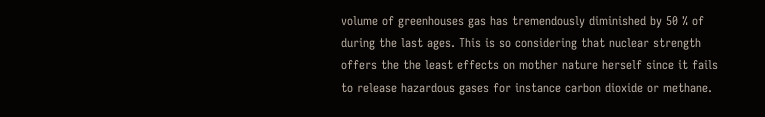volume of greenhouses gas has tremendously diminished by 50 % of during the last ages. This is so considering that nuclear strength offers the the least effects on mother nature herself since it fails to release hazardous gases for instance carbon dioxide or methane.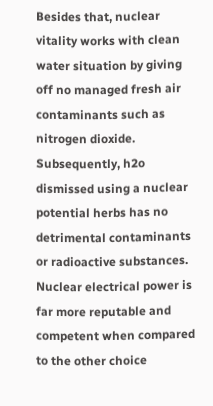Besides that, nuclear vitality works with clean water situation by giving off no managed fresh air contaminants such as nitrogen dioxide. Subsequently, h2o dismissed using a nuclear potential herbs has no detrimental contaminants or radioactive substances. Nuclear electrical power is far more reputable and competent when compared to the other choice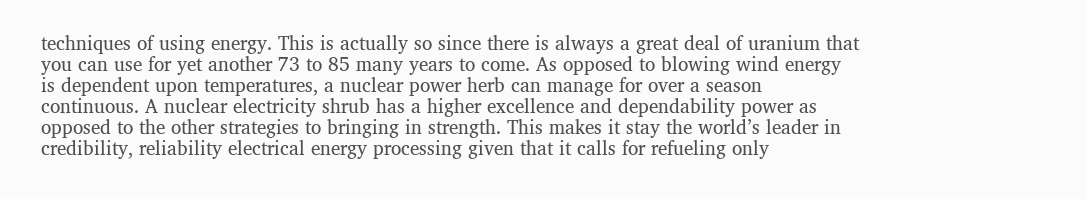techniques of using energy. This is actually so since there is always a great deal of uranium that you can use for yet another 73 to 85 many years to come. As opposed to blowing wind energy is dependent upon temperatures, a nuclear power herb can manage for over a season continuous. A nuclear electricity shrub has a higher excellence and dependability power as opposed to the other strategies to bringing in strength. This makes it stay the world’s leader in credibility, reliability electrical energy processing given that it calls for refueling only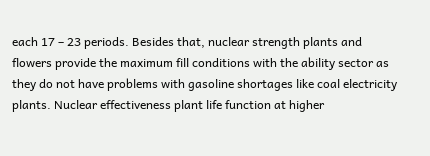each 17 – 23 periods. Besides that, nuclear strength plants and flowers provide the maximum fill conditions with the ability sector as they do not have problems with gasoline shortages like coal electricity plants. Nuclear effectiveness plant life function at higher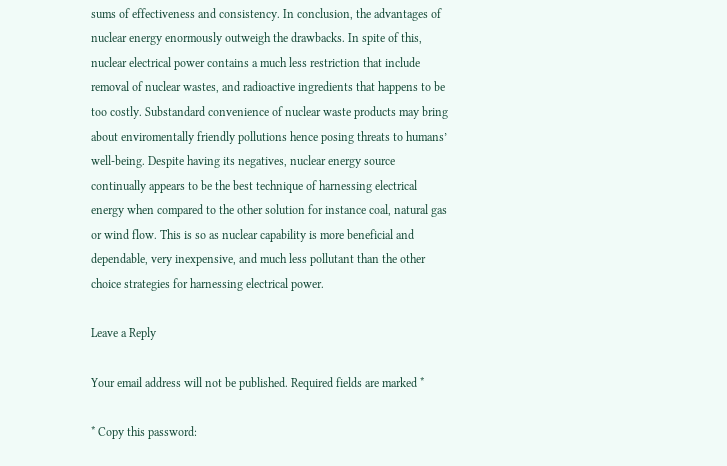sums of effectiveness and consistency. In conclusion, the advantages of nuclear energy enormously outweigh the drawbacks. In spite of this, nuclear electrical power contains a much less restriction that include removal of nuclear wastes, and radioactive ingredients that happens to be too costly. Substandard convenience of nuclear waste products may bring about enviromentally friendly pollutions hence posing threats to humans’ well-being. Despite having its negatives, nuclear energy source continually appears to be the best technique of harnessing electrical energy when compared to the other solution for instance coal, natural gas or wind flow. This is so as nuclear capability is more beneficial and dependable, very inexpensive, and much less pollutant than the other choice strategies for harnessing electrical power.

Leave a Reply

Your email address will not be published. Required fields are marked *

* Copy this password: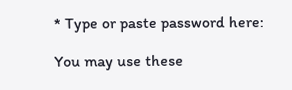* Type or paste password here:

You may use these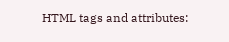HTML tags and attributes: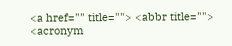<a href="" title=""> <abbr title=""> <acronym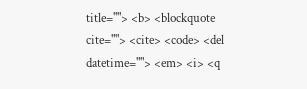title=""> <b> <blockquote cite=""> <cite> <code> <del datetime=""> <em> <i> <q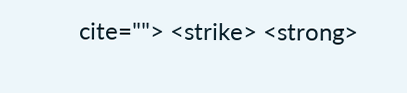cite=""> <strike> <strong>